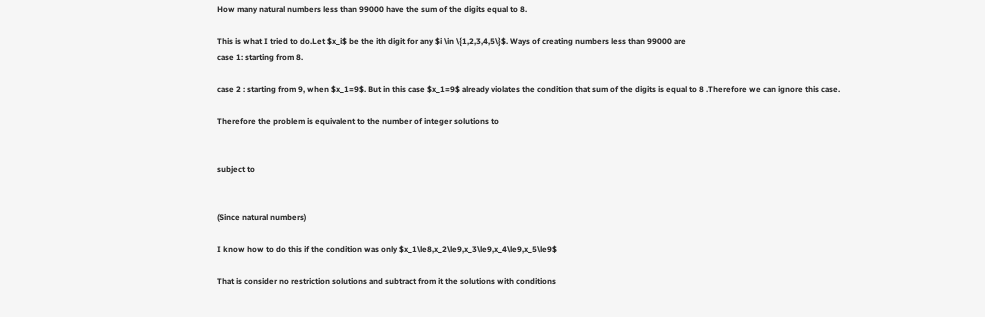How many natural numbers less than 99000 have the sum of the digits equal to 8.

This is what I tried to do.Let $x_i$ be the ith digit for any $i \in \{1,2,3,4,5\}$. Ways of creating numbers less than 99000 are
case 1: starting from 8.

case 2 : starting from 9, when $x_1=9$. But in this case $x_1=9$ already violates the condition that sum of the digits is equal to 8 .Therefore we can ignore this case.

Therefore the problem is equivalent to the number of integer solutions to


subject to


(Since natural numbers)

I know how to do this if the condition was only $x_1\le8,x_2\le9,x_3\le9,x_4\le9,x_5\le9$

That is consider no restriction solutions and subtract from it the solutions with conditions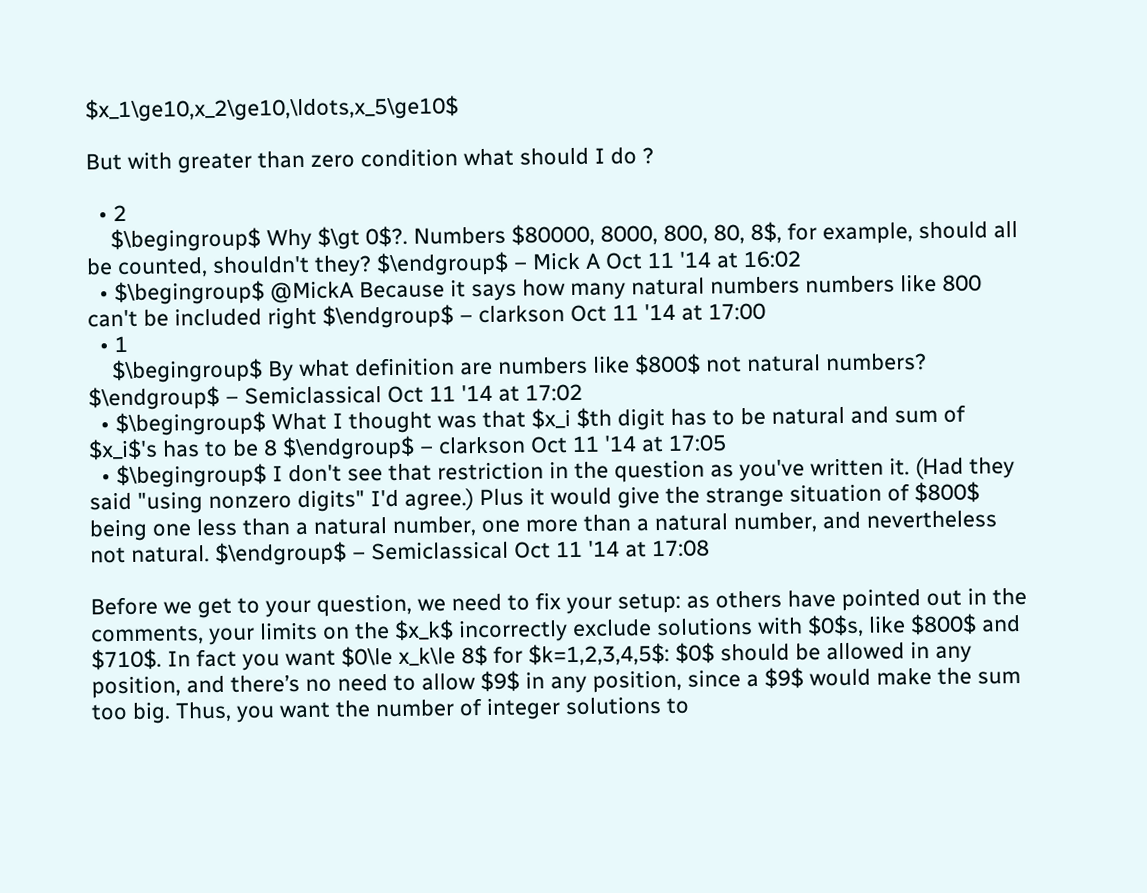$x_1\ge10,x_2\ge10,\ldots,x_5\ge10$

But with greater than zero condition what should I do ?

  • 2
    $\begingroup$ Why $\gt 0$?. Numbers $80000, 8000, 800, 80, 8$, for example, should all be counted, shouldn't they? $\endgroup$ – Mick A Oct 11 '14 at 16:02
  • $\begingroup$ @MickA Because it says how many natural numbers numbers like 800 can't be included right $\endgroup$ – clarkson Oct 11 '14 at 17:00
  • 1
    $\begingroup$ By what definition are numbers like $800$ not natural numbers? $\endgroup$ – Semiclassical Oct 11 '14 at 17:02
  • $\begingroup$ What I thought was that $x_i $th digit has to be natural and sum of $x_i$'s has to be 8 $\endgroup$ – clarkson Oct 11 '14 at 17:05
  • $\begingroup$ I don't see that restriction in the question as you've written it. (Had they said "using nonzero digits" I'd agree.) Plus it would give the strange situation of $800$ being one less than a natural number, one more than a natural number, and nevertheless not natural. $\endgroup$ – Semiclassical Oct 11 '14 at 17:08

Before we get to your question, we need to fix your setup: as others have pointed out in the comments, your limits on the $x_k$ incorrectly exclude solutions with $0$s, like $800$ and $710$. In fact you want $0\le x_k\le 8$ for $k=1,2,3,4,5$: $0$ should be allowed in any position, and there’s no need to allow $9$ in any position, since a $9$ would make the sum too big. Thus, you want the number of integer solutions to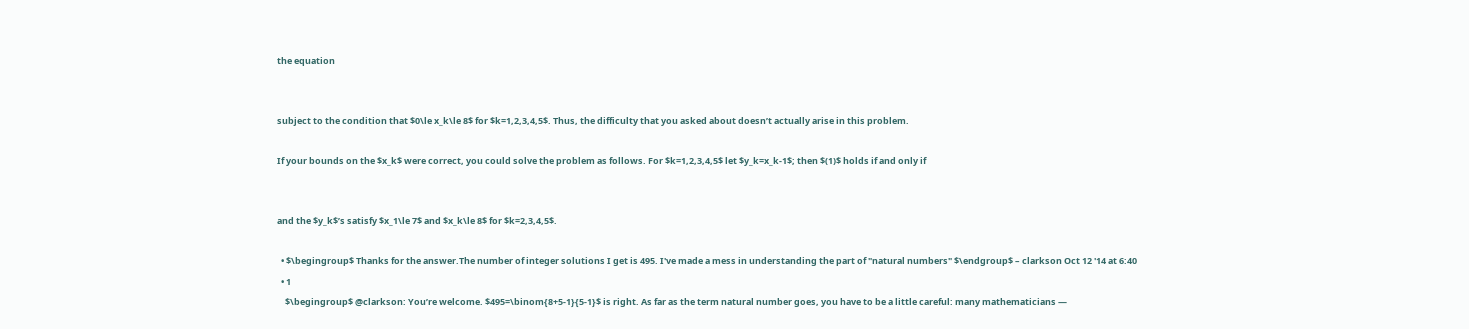the equation


subject to the condition that $0\le x_k\le 8$ for $k=1,2,3,4,5$. Thus, the difficulty that you asked about doesn’t actually arise in this problem.

If your bounds on the $x_k$ were correct, you could solve the problem as follows. For $k=1,2,3,4,5$ let $y_k=x_k-1$; then $(1)$ holds if and only if


and the $y_k$’s satisfy $x_1\le 7$ and $x_k\le 8$ for $k=2,3,4,5$.

  • $\begingroup$ Thanks for the answer.The number of integer solutions I get is 495. I've made a mess in understanding the part of "natural numbers" $\endgroup$ – clarkson Oct 12 '14 at 6:40
  • 1
    $\begingroup$ @clarkson: You’re welcome. $495=\binom{8+5-1}{5-1}$ is right. As far as the term natural number goes, you have to be a little careful: many mathematicians —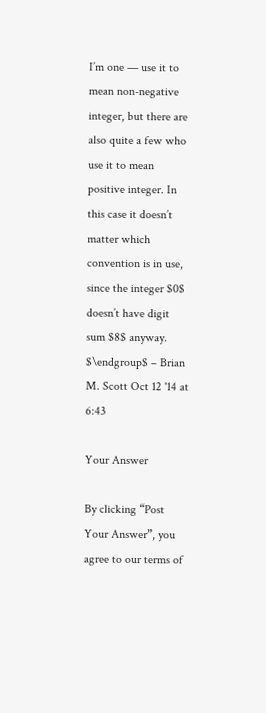I’m one — use it to mean non-negative integer, but there are also quite a few who use it to mean positive integer. In this case it doesn’t matter which convention is in use, since the integer $0$ doesn’t have digit sum $8$ anyway. $\endgroup$ – Brian M. Scott Oct 12 '14 at 6:43

Your Answer

By clicking “Post Your Answer”, you agree to our terms of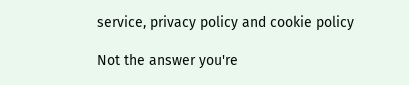service, privacy policy and cookie policy

Not the answer you're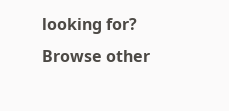looking for? Browse other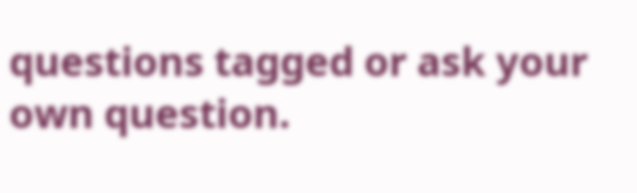questions tagged or ask your own question.